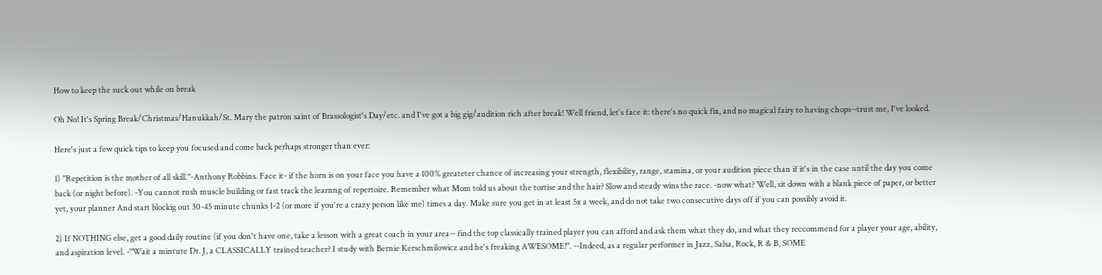How to keep the suck out while on break

Oh No! It's Spring Break/Christmas/Hanukkah/St. Mary the patron saint of Brassologist's Day/etc. and I've got a big gig/audition rich after break! Well friend, let's face it: there's no quick fix, and no magical fairy to having chops--trust me, I've looked.

Here's just a few quick tips to keep you focused and come back perhaps stronger than ever:

1) "Repetition is the mother of all skill."-Anthony Robbins. Face it- if the horn is on your face you have a 100% greateter chance of increasing your strength, flexibility, range, stamina, or your audition piece than if it's in the case until the day you come back (or night before). -You cannot rush muscle building or fast track the learnng of repertoire. Remember what Mom told us about the tortise and the hair? Slow and steady wins the race. -now what? Well, sit down with a blank piece of paper, or better yet, your planner And start blockig out 30-45 minute chunks 1-2 (or more if you're a crazy person like me) times a day. Make sure you get in at least 5x a week, and do not take two consecutive days off if you can possibly avoid it.

2) If NOTHING else, get a good daily routine (if you don't have one, take a lesson with a great coach in your area-- find the top classically trained player you can afford and ask them what they do, and what they reccommend for a player your age, ability, and aspiration level. -"Wait a mintute Dr. J, a CLASSICALLY trained teacher? I study with Bernie Kerschmilowicz and he's freaking AWESOME!". --Indeed, as a regular performer in Jazz, Salsa, Rock, R & B, SOME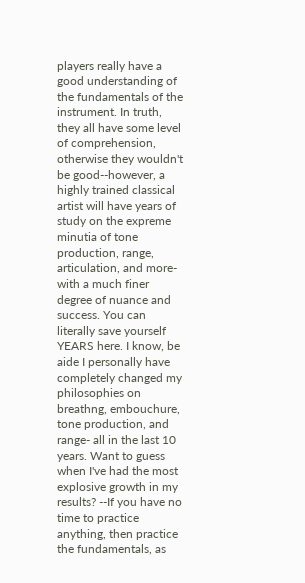players really have a good understanding of the fundamentals of the instrument. In truth, they all have some level of comprehension, otherwise they wouldn't be good--however, a highly trained classical artist will have years of study on the expreme minutia of tone production, range, articulation, and more-with a much finer degree of nuance and success. You can literally save yourself YEARS here. I know, be aide I personally have completely changed my philosophies on breathng, embouchure, tone production, and range- all in the last 10 years. Want to guess when I've had the most explosive growth in my results? --If you have no time to practice anything, then practice the fundamentals, as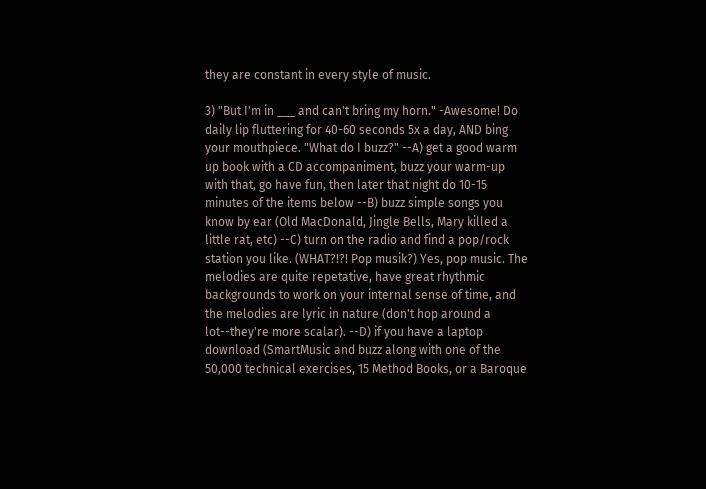they are constant in every style of music.

3) "But I'm in ___ and can't bring my horn." -Awesome! Do daily lip fluttering for 40-60 seconds 5x a day, AND bing your mouthpiece. "What do I buzz?" --A) get a good warm up book with a CD accompaniment, buzz your warm-up with that, go have fun, then later that night do 10-15 minutes of the items below --B) buzz simple songs you know by ear (Old MacDonald, Jingle Bells, Mary killed a little rat, etc) --C) turn on the radio and find a pop/rock station you like. (WHAT?!?! Pop musik?) Yes, pop music. The melodies are quite repetative, have great rhythmic backgrounds to work on your internal sense of time, and the melodies are lyric in nature (don't hop around a lot--they're more scalar). --D) if you have a laptop download (SmartMusic and buzz along with one of the 50,000 technical exercises, 15 Method Books, or a Baroque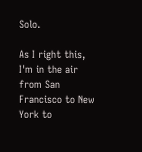Solo.

As I right this, I'm in the air from San Francisco to New York to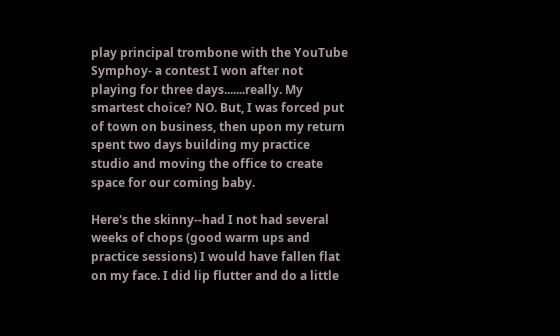play principal trombone with the YouTube Symphoy- a contest I won after not playing for three days.......really. My smartest choice? NO. But, I was forced put of town on business, then upon my return spent two days building my practice studio and moving the office to create space for our coming baby.

Here's the skinny--had I not had several weeks of chops (good warm ups and practice sessions) I would have fallen flat on my face. I did lip flutter and do a little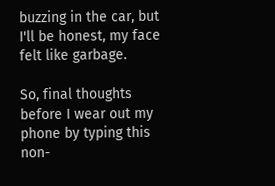buzzing in the car, but I'll be honest, my face felt like garbage.

So, final thoughts before I wear out my phone by typing this non-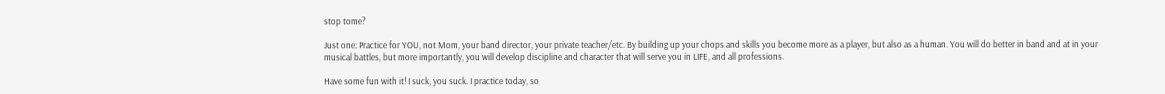stop tome?

Just one: Practice for YOU, not Mom, your band director, your private teacher/etc. By building up your chops and skills you become more as a player, but also as a human. You will do better in band and at in your musical battles, but more importantly, you will develop discipline and character that will serve you in LIFE, and all professions.

Have some fun with it! I suck, you suck. I practice today, so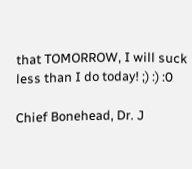that TOMORROW, I will suck less than I do today! ;) :) :0

Chief Bonehead, Dr. J